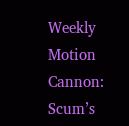Weekly Motion Cannon: Scum’s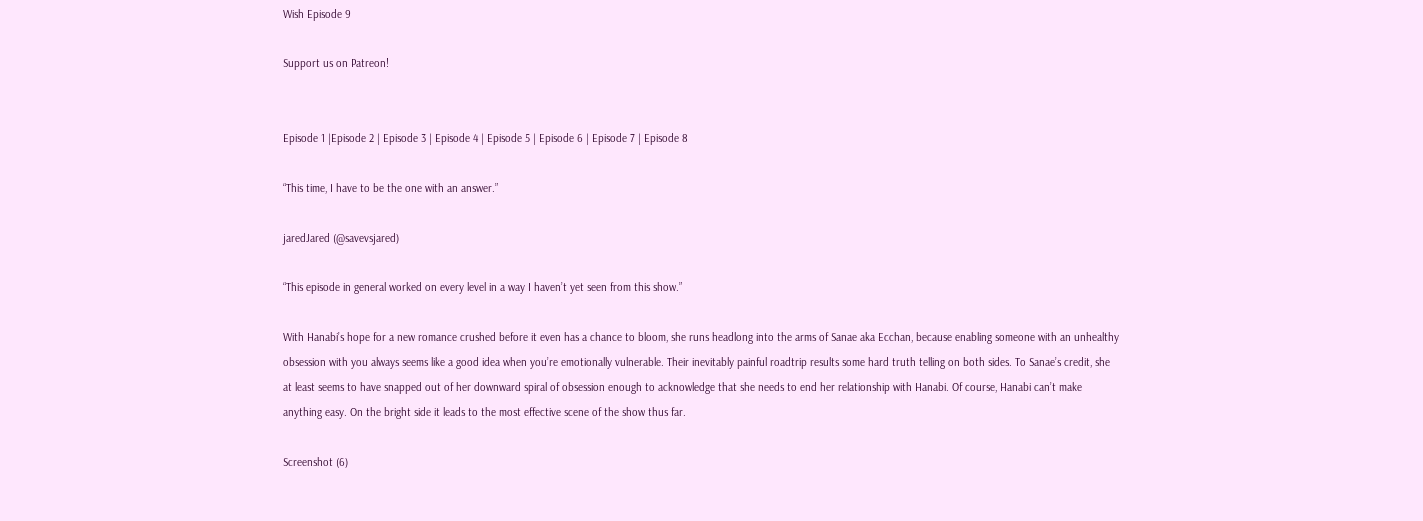Wish Episode 9

Support us on Patreon!


Episode 1 |Episode 2 | Episode 3 | Episode 4 | Episode 5 | Episode 6 | Episode 7 | Episode 8

“This time, I have to be the one with an answer.”

jaredJared (@savevsjared)

“This episode in general worked on every level in a way I haven’t yet seen from this show.”

With Hanabi’s hope for a new romance crushed before it even has a chance to bloom, she runs headlong into the arms of Sanae aka Ecchan, because enabling someone with an unhealthy obsession with you always seems like a good idea when you’re emotionally vulnerable. Their inevitably painful roadtrip results some hard truth telling on both sides. To Sanae’s credit, she at least seems to have snapped out of her downward spiral of obsession enough to acknowledge that she needs to end her relationship with Hanabi. Of course, Hanabi can’t make anything easy. On the bright side it leads to the most effective scene of the show thus far.

Screenshot (6)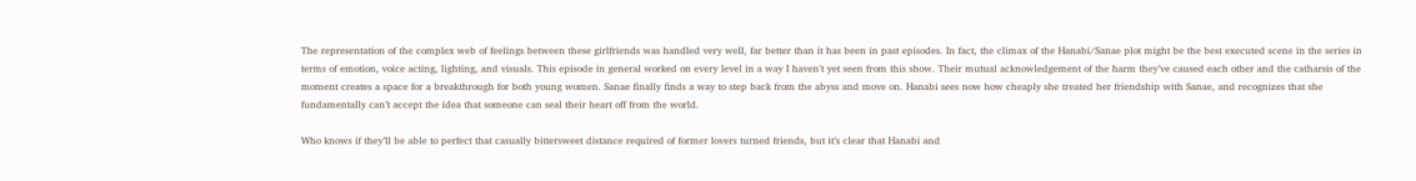The representation of the complex web of feelings between these girlfriends was handled very well, far better than it has been in past episodes. In fact, the climax of the Hanabi/Sanae plot might be the best executed scene in the series in terms of emotion, voice acting, lighting, and visuals. This episode in general worked on every level in a way I haven’t yet seen from this show. Their mutual acknowledgement of the harm they’ve caused each other and the catharsis of the moment creates a space for a breakthrough for both young women. Sanae finally finds a way to step back from the abyss and move on. Hanabi sees now how cheaply she treated her friendship with Sanae, and recognizes that she fundamentally can’t accept the idea that someone can seal their heart off from the world.

Who knows if they’ll be able to perfect that casually bittersweet distance required of former lovers turned friends, but it’s clear that Hanabi and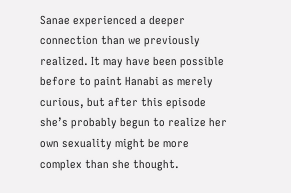Sanae experienced a deeper connection than we previously realized. It may have been possible before to paint Hanabi as merely curious, but after this episode she’s probably begun to realize her own sexuality might be more complex than she thought.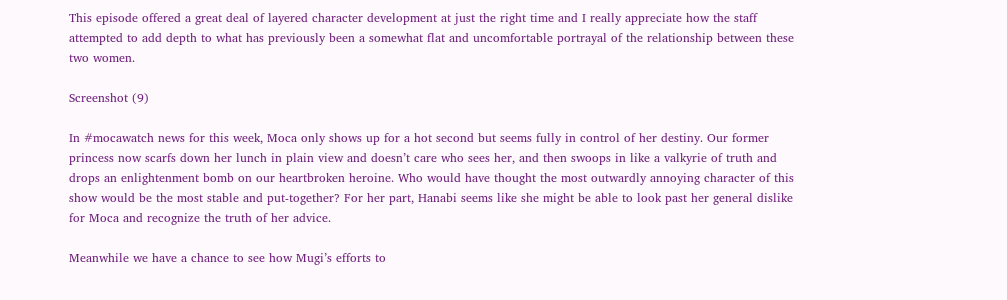This episode offered a great deal of layered character development at just the right time and I really appreciate how the staff attempted to add depth to what has previously been a somewhat flat and uncomfortable portrayal of the relationship between these two women.

Screenshot (9)

In #mocawatch news for this week, Moca only shows up for a hot second but seems fully in control of her destiny. Our former princess now scarfs down her lunch in plain view and doesn’t care who sees her, and then swoops in like a valkyrie of truth and drops an enlightenment bomb on our heartbroken heroine. Who would have thought the most outwardly annoying character of this show would be the most stable and put-together? For her part, Hanabi seems like she might be able to look past her general dislike for Moca and recognize the truth of her advice.

Meanwhile we have a chance to see how Mugi’s efforts to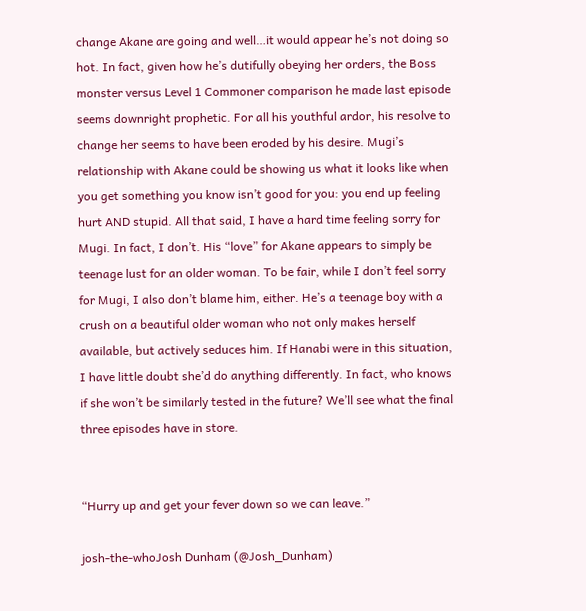change Akane are going and well…it would appear he’s not doing so hot. In fact, given how he’s dutifully obeying her orders, the Boss monster versus Level 1 Commoner comparison he made last episode seems downright prophetic. For all his youthful ardor, his resolve to change her seems to have been eroded by his desire. Mugi’s relationship with Akane could be showing us what it looks like when you get something you know isn’t good for you: you end up feeling hurt AND stupid. All that said, I have a hard time feeling sorry for Mugi. In fact, I don’t. His “love” for Akane appears to simply be teenage lust for an older woman. To be fair, while I don’t feel sorry for Mugi, I also don’t blame him, either. He’s a teenage boy with a crush on a beautiful older woman who not only makes herself available, but actively seduces him. If Hanabi were in this situation, I have little doubt she’d do anything differently. In fact, who knows if she won’t be similarly tested in the future? We’ll see what the final three episodes have in store.


“Hurry up and get your fever down so we can leave.”

josh-the-whoJosh Dunham (@Josh_Dunham)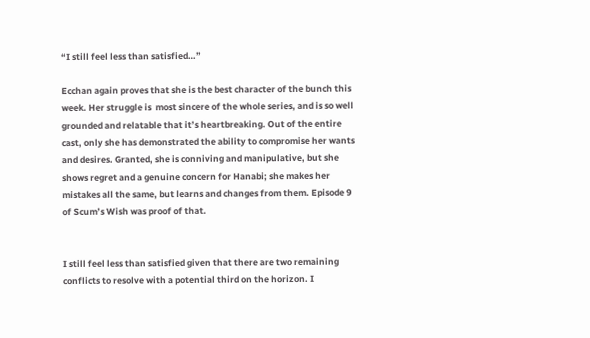“I still feel less than satisfied…”

Ecchan again proves that she is the best character of the bunch this week. Her struggle is  most sincere of the whole series, and is so well grounded and relatable that it’s heartbreaking. Out of the entire cast, only she has demonstrated the ability to compromise her wants and desires. Granted, she is conniving and manipulative, but she shows regret and a genuine concern for Hanabi; she makes her mistakes all the same, but learns and changes from them. Episode 9 of Scum’s Wish was proof of that.


I still feel less than satisfied given that there are two remaining conflicts to resolve with a potential third on the horizon. I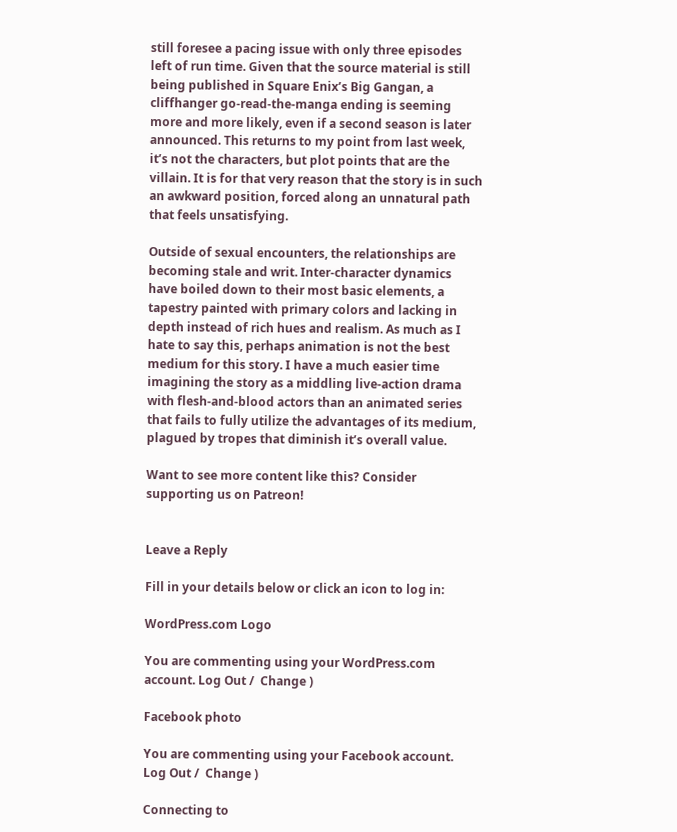still foresee a pacing issue with only three episodes left of run time. Given that the source material is still being published in Square Enix’s Big Gangan, a cliffhanger go-read-the-manga ending is seeming more and more likely, even if a second season is later announced. This returns to my point from last week, it’s not the characters, but plot points that are the villain. It is for that very reason that the story is in such an awkward position, forced along an unnatural path that feels unsatisfying.

Outside of sexual encounters, the relationships are becoming stale and writ. Inter-character dynamics have boiled down to their most basic elements, a tapestry painted with primary colors and lacking in depth instead of rich hues and realism. As much as I hate to say this, perhaps animation is not the best medium for this story. I have a much easier time imagining the story as a middling live-action drama with flesh-and-blood actors than an animated series that fails to fully utilize the advantages of its medium, plagued by tropes that diminish it’s overall value.

Want to see more content like this? Consider supporting us on Patreon!


Leave a Reply

Fill in your details below or click an icon to log in:

WordPress.com Logo

You are commenting using your WordPress.com account. Log Out /  Change )

Facebook photo

You are commenting using your Facebook account. Log Out /  Change )

Connecting to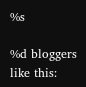%s

%d bloggers like this: